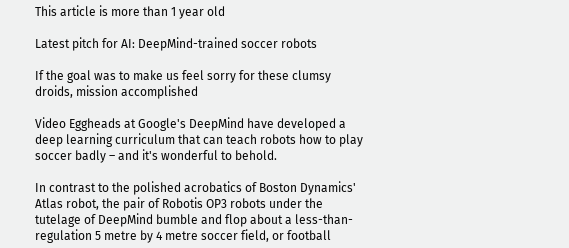This article is more than 1 year old

Latest pitch for AI: DeepMind-trained soccer robots

If the goal was to make us feel sorry for these clumsy droids, mission accomplished

Video Eggheads at Google's DeepMind have developed a deep learning curriculum that can teach robots how to play soccer badly – and it's wonderful to behold.

In contrast to the polished acrobatics of Boston Dynamics' Atlas robot, the pair of Robotis OP3 robots under the tutelage of DeepMind bumble and flop about a less-than-regulation 5 metre by 4 metre soccer field, or football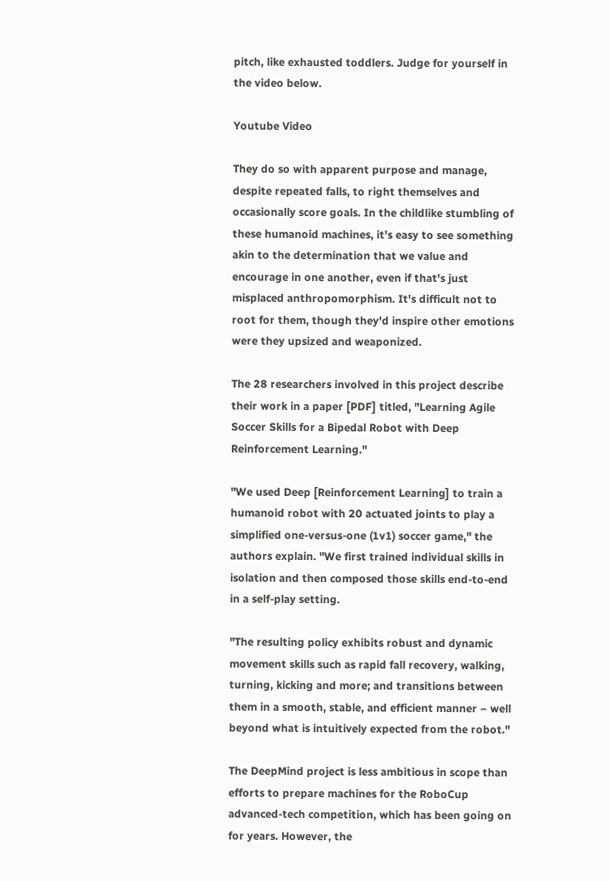pitch, like exhausted toddlers. Judge for yourself in the video below.

Youtube Video

They do so with apparent purpose and manage, despite repeated falls, to right themselves and occasionally score goals. In the childlike stumbling of these humanoid machines, it's easy to see something akin to the determination that we value and encourage in one another, even if that's just misplaced anthropomorphism. It's difficult not to root for them, though they'd inspire other emotions were they upsized and weaponized.

The 28 researchers involved in this project describe their work in a paper [PDF] titled, "Learning Agile Soccer Skills for a Bipedal Robot with Deep Reinforcement Learning."

"We used Deep [Reinforcement Learning] to train a humanoid robot with 20 actuated joints to play a simplified one-versus-one (1v1) soccer game," the authors explain. "We first trained individual skills in isolation and then composed those skills end-to-end in a self-play setting.

"The resulting policy exhibits robust and dynamic movement skills such as rapid fall recovery, walking, turning, kicking and more; and transitions between them in a smooth, stable, and efficient manner – well beyond what is intuitively expected from the robot."

The DeepMind project is less ambitious in scope than efforts to prepare machines for the RoboCup advanced-tech competition, which has been going on for years. However, the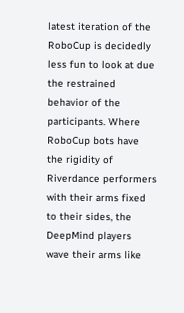latest iteration of the RoboCup is decidedly less fun to look at due the restrained behavior of the participants. Where RoboCup bots have the rigidity of Riverdance performers with their arms fixed to their sides, the DeepMind players wave their arms like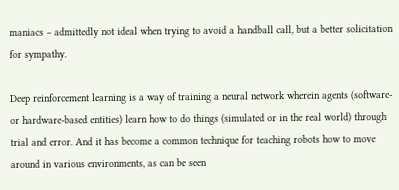maniacs – admittedly not ideal when trying to avoid a handball call, but a better solicitation for sympathy.

Deep reinforcement learning is a way of training a neural network wherein agents (software- or hardware-based entities) learn how to do things (simulated or in the real world) through trial and error. And it has become a common technique for teaching robots how to move around in various environments, as can be seen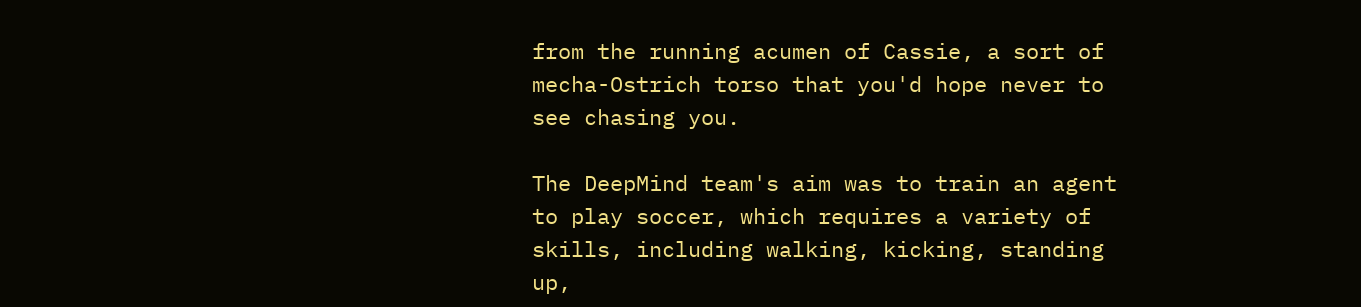from the running acumen of Cassie, a sort of mecha-Ostrich torso that you'd hope never to see chasing you.

The DeepMind team's aim was to train an agent to play soccer, which requires a variety of skills, including walking, kicking, standing up,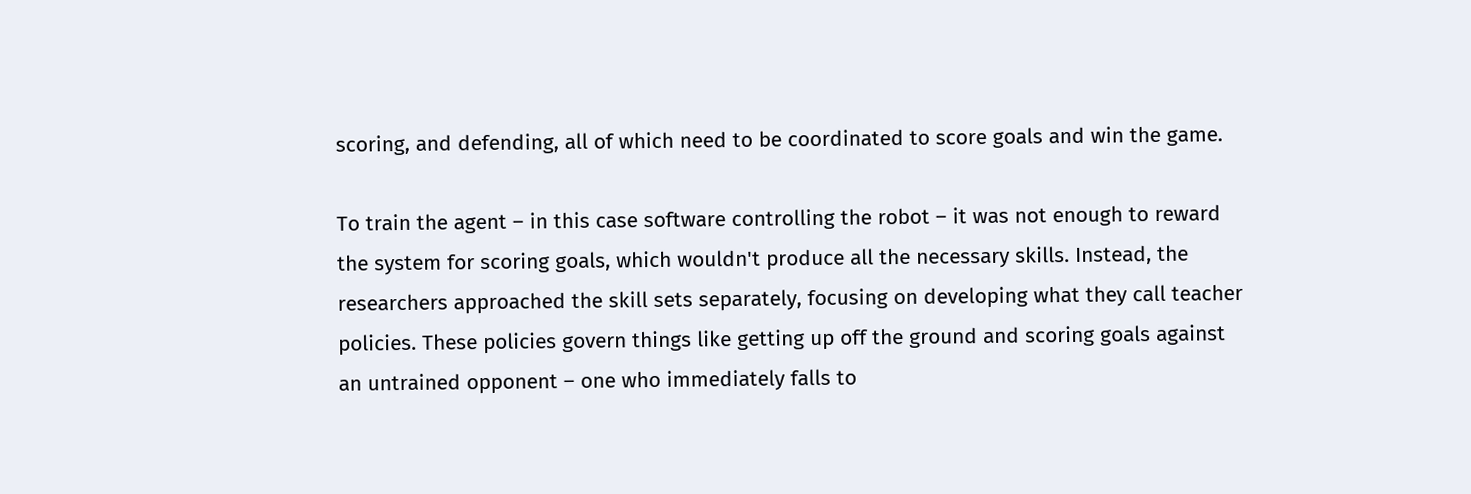scoring, and defending, all of which need to be coordinated to score goals and win the game.

To train the agent – in this case software controlling the robot – it was not enough to reward the system for scoring goals, which wouldn't produce all the necessary skills. Instead, the researchers approached the skill sets separately, focusing on developing what they call teacher policies. These policies govern things like getting up off the ground and scoring goals against an untrained opponent – one who immediately falls to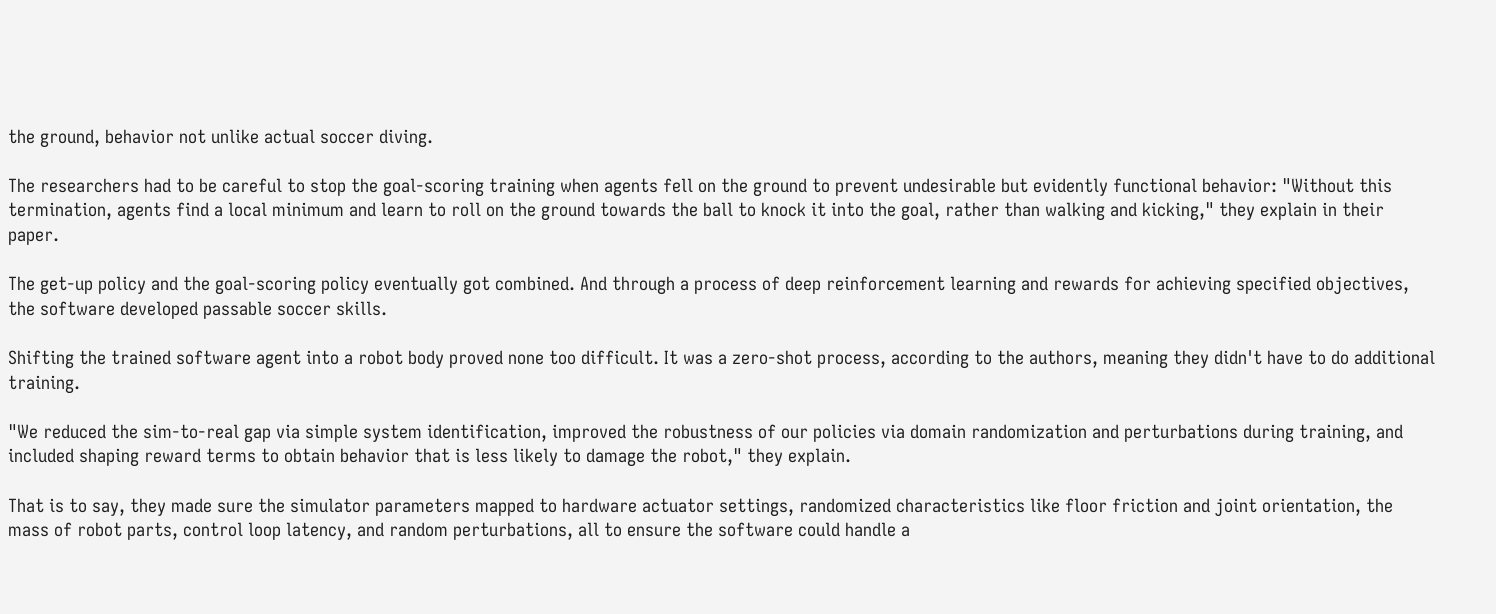the ground, behavior not unlike actual soccer diving.

The researchers had to be careful to stop the goal-scoring training when agents fell on the ground to prevent undesirable but evidently functional behavior: "Without this termination, agents find a local minimum and learn to roll on the ground towards the ball to knock it into the goal, rather than walking and kicking," they explain in their paper.

The get-up policy and the goal-scoring policy eventually got combined. And through a process of deep reinforcement learning and rewards for achieving specified objectives, the software developed passable soccer skills.

Shifting the trained software agent into a robot body proved none too difficult. It was a zero-shot process, according to the authors, meaning they didn't have to do additional training.

"We reduced the sim-to-real gap via simple system identification, improved the robustness of our policies via domain randomization and perturbations during training, and included shaping reward terms to obtain behavior that is less likely to damage the robot," they explain.

That is to say, they made sure the simulator parameters mapped to hardware actuator settings, randomized characteristics like floor friction and joint orientation, the mass of robot parts, control loop latency, and random perturbations, all to ensure the software could handle a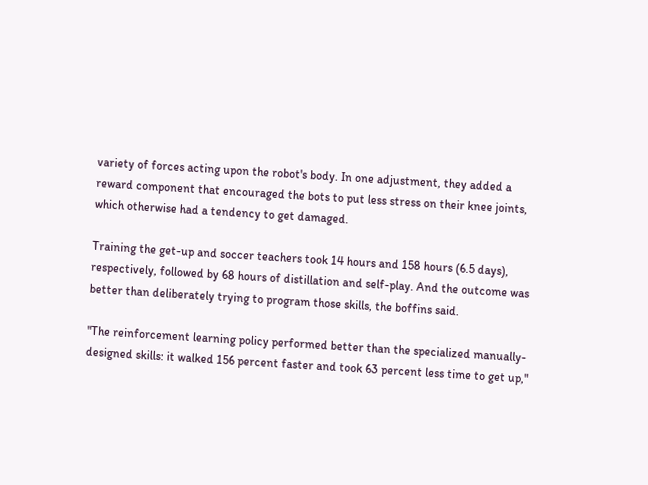variety of forces acting upon the robot's body. In one adjustment, they added a reward component that encouraged the bots to put less stress on their knee joints, which otherwise had a tendency to get damaged.

Training the get-up and soccer teachers took 14 hours and 158 hours (6.5 days), respectively, followed by 68 hours of distillation and self-play. And the outcome was better than deliberately trying to program those skills, the boffins said.

"The reinforcement learning policy performed better than the specialized manually-designed skills: it walked 156 percent faster and took 63 percent less time to get up,"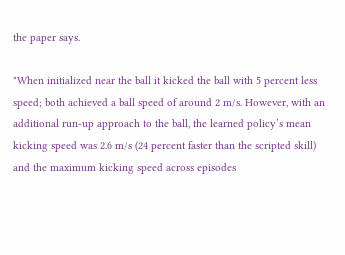the paper says.

"When initialized near the ball it kicked the ball with 5 percent less speed; both achieved a ball speed of around 2 m/s. However, with an additional run-up approach to the ball, the learned policy’s mean kicking speed was 2.6 m/s (24 percent faster than the scripted skill) and the maximum kicking speed across episodes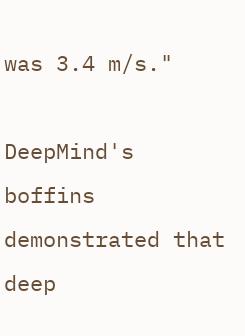was 3.4 m/s."

DeepMind's boffins demonstrated that deep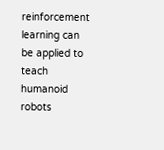reinforcement learning can be applied to teach humanoid robots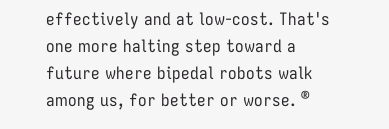effectively and at low-cost. That's one more halting step toward a future where bipedal robots walk among us, for better or worse. ®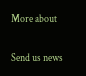More about


Send us news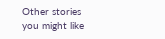Other stories you might like